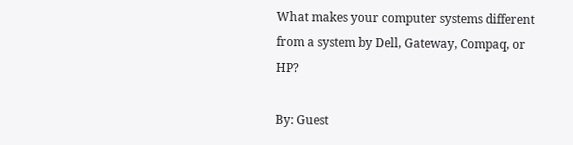What makes your computer systems different from a system by Dell, Gateway, Compaq, or HP?

By: Guest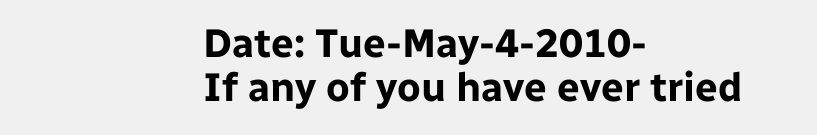Date: Tue-May-4-2010-
If any of you have ever tried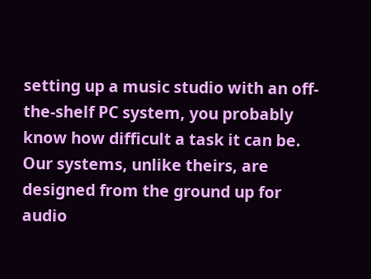setting up a music studio with an off-the-shelf PC system, you probably know how difficult a task it can be. Our systems, unlike theirs, are designed from the ground up for audio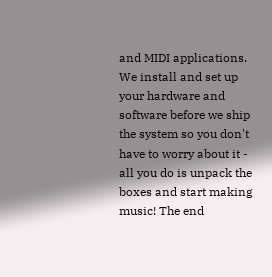and MIDI applications. We install and set up your hardware and software before we ship the system so you don't have to worry about it - all you do is unpack the boxes and start making music! The end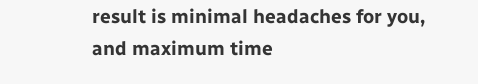result is minimal headaches for you, and maximum time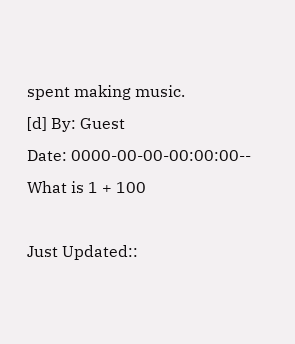spent making music.
[d] By: Guest
Date: 0000-00-00-00:00:00--
What is 1 + 100

Just Updated::